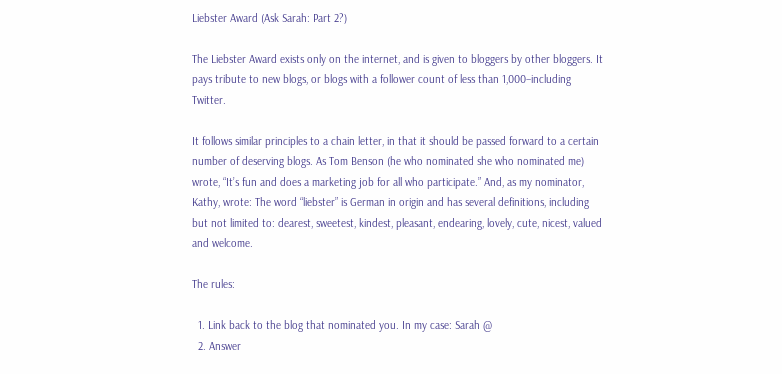Liebster Award (Ask Sarah: Part 2?)

The Liebster Award exists only on the internet, and is given to bloggers by other bloggers. It pays tribute to new blogs, or blogs with a follower count of less than 1,000–including Twitter.

It follows similar principles to a chain letter, in that it should be passed forward to a certain number of deserving blogs. As Tom Benson (he who nominated she who nominated me) wrote, “It’s fun and does a marketing job for all who participate.” And, as my nominator, Kathy, wrote: The word “liebster” is German in origin and has several definitions, including but not limited to: dearest, sweetest, kindest, pleasant, endearing, lovely, cute, nicest, valued and welcome.

The rules:

  1. Link back to the blog that nominated you. In my case: Sarah @
  2. Answer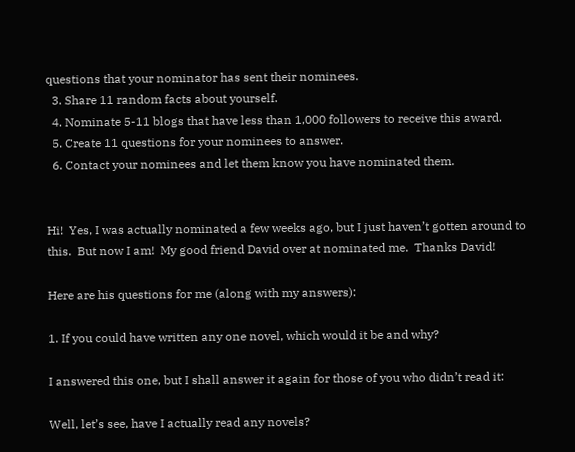questions that your nominator has sent their nominees.
  3. Share 11 random facts about yourself.
  4. Nominate 5-11 blogs that have less than 1,000 followers to receive this award.
  5. Create 11 questions for your nominees to answer.
  6. Contact your nominees and let them know you have nominated them.


Hi!  Yes, I was actually nominated a few weeks ago, but I just haven’t gotten around to this.  But now I am!  My good friend David over at nominated me.  Thanks David!

Here are his questions for me (along with my answers):

1. If you could have written any one novel, which would it be and why?

I answered this one, but I shall answer it again for those of you who didn’t read it:

Well, let’s see, have I actually read any novels?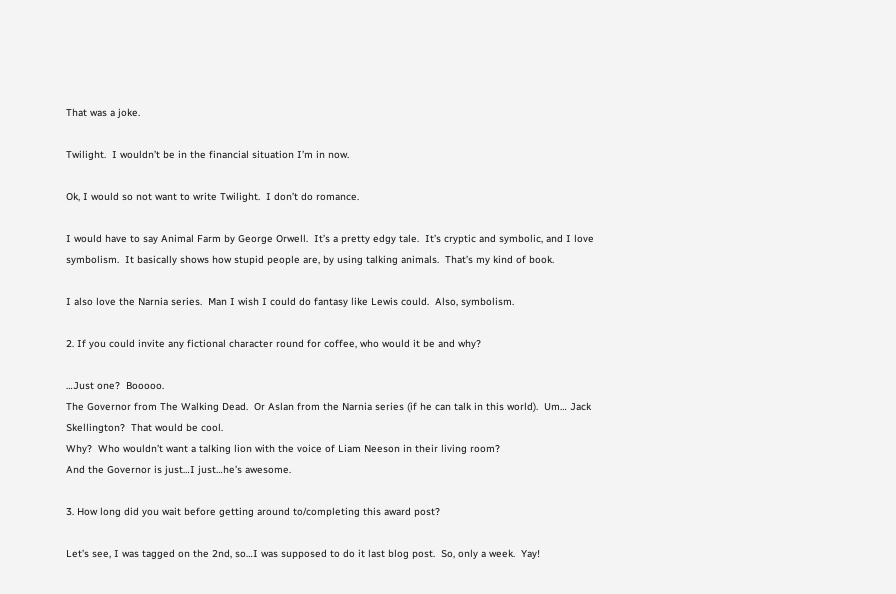That was a joke.

Twilight.  I wouldn’t be in the financial situation I’m in now.

Ok, I would so not want to write Twilight.  I don’t do romance.

I would have to say Animal Farm by George Orwell.  It’s a pretty edgy tale.  It’s cryptic and symbolic, and I love symbolism.  It basically shows how stupid people are, by using talking animals.  That’s my kind of book.

I also love the Narnia series.  Man I wish I could do fantasy like Lewis could.  Also, symbolism.

2. If you could invite any fictional character round for coffee, who would it be and why?

…Just one?  Booooo.
The Governor from The Walking Dead.  Or Aslan from the Narnia series (if he can talk in this world).  Um… Jack Skellington?  That would be cool.
Why?  Who wouldn’t want a talking lion with the voice of Liam Neeson in their living room?
And the Governor is just…I just…he’s awesome.

3. How long did you wait before getting around to/completing this award post?

Let’s see, I was tagged on the 2nd, so…I was supposed to do it last blog post.  So, only a week.  Yay!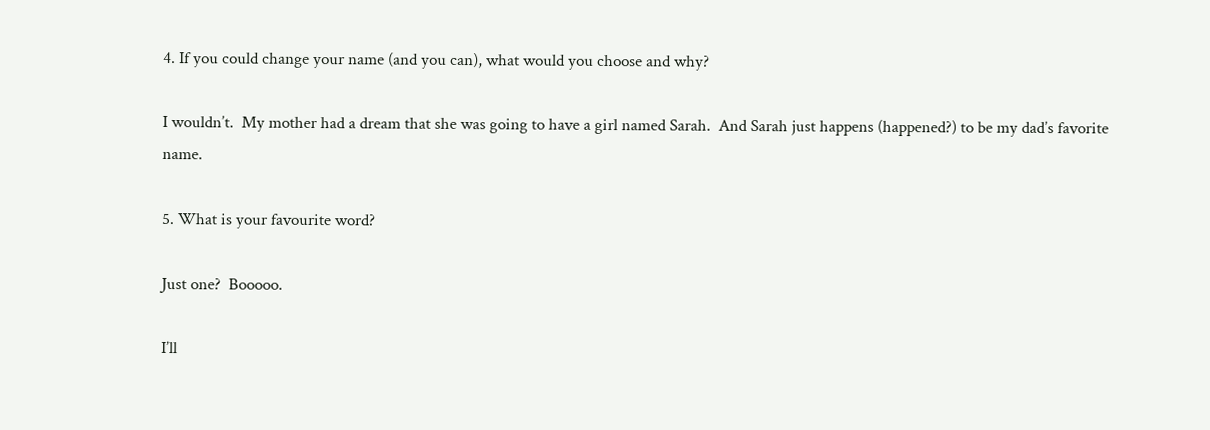4. If you could change your name (and you can), what would you choose and why?

I wouldn’t.  My mother had a dream that she was going to have a girl named Sarah.  And Sarah just happens (happened?) to be my dad’s favorite name.

5. What is your favourite word?

Just one?  Booooo.

I’ll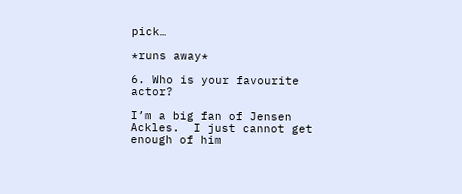pick…

*runs away*

6. Who is your favourite actor?

I’m a big fan of Jensen Ackles.  I just cannot get enough of him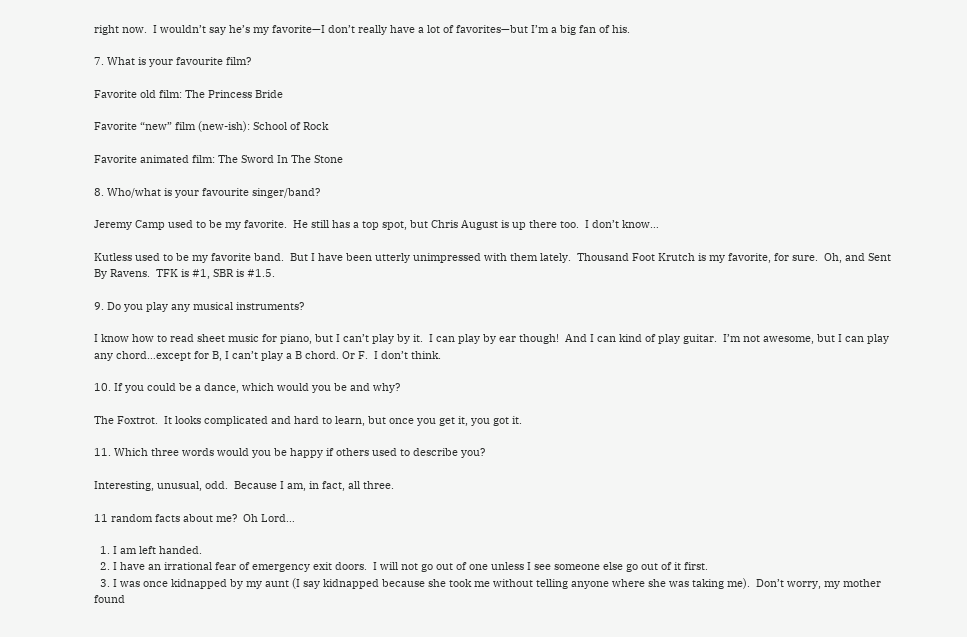right now.  I wouldn’t say he’s my favorite—I don’t really have a lot of favorites—but I’m a big fan of his.

7. What is your favourite film?

Favorite old film: The Princess Bride

Favorite “new” film (new-ish): School of Rock

Favorite animated film: The Sword In The Stone

8. Who/what is your favourite singer/band?

Jeremy Camp used to be my favorite.  He still has a top spot, but Chris August is up there too.  I don’t know…

Kutless used to be my favorite band.  But I have been utterly unimpressed with them lately.  Thousand Foot Krutch is my favorite, for sure.  Oh, and Sent By Ravens.  TFK is #1, SBR is #1.5.

9. Do you play any musical instruments?

I know how to read sheet music for piano, but I can’t play by it.  I can play by ear though!  And I can kind of play guitar.  I’m not awesome, but I can play any chord…except for B, I can’t play a B chord. Or F.  I don’t think.

10. If you could be a dance, which would you be and why?

The Foxtrot.  It looks complicated and hard to learn, but once you get it, you got it.

11. Which three words would you be happy if others used to describe you?

Interesting, unusual, odd.  Because I am, in fact, all three.

11 random facts about me?  Oh Lord…

  1. I am left handed.
  2. I have an irrational fear of emergency exit doors.  I will not go out of one unless I see someone else go out of it first.
  3. I was once kidnapped by my aunt (I say kidnapped because she took me without telling anyone where she was taking me).  Don’t worry, my mother found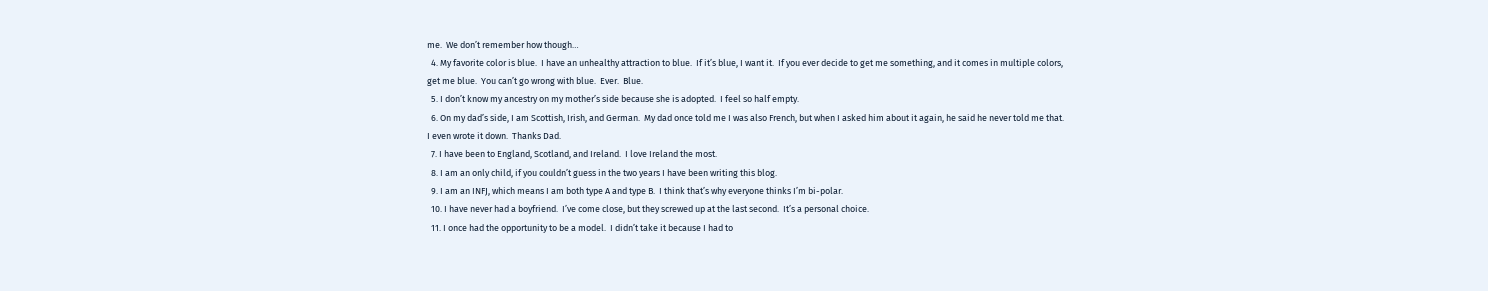me.  We don’t remember how though…
  4. My favorite color is blue.  I have an unhealthy attraction to blue.  If it’s blue, I want it.  If you ever decide to get me something, and it comes in multiple colors, get me blue.  You can’t go wrong with blue.  Ever.  Blue.
  5. I don’t know my ancestry on my mother’s side because she is adopted.  I feel so half empty.
  6. On my dad’s side, I am Scottish, Irish, and German.  My dad once told me I was also French, but when I asked him about it again, he said he never told me that.  I even wrote it down.  Thanks Dad.
  7. I have been to England, Scotland, and Ireland.  I love Ireland the most.
  8. I am an only child, if you couldn’t guess in the two years I have been writing this blog.
  9. I am an INFJ, which means I am both type A and type B.  I think that’s why everyone thinks I’m bi-polar.
  10. I have never had a boyfriend.  I’ve come close, but they screwed up at the last second.  It’s a personal choice.
  11. I once had the opportunity to be a model.  I didn’t take it because I had to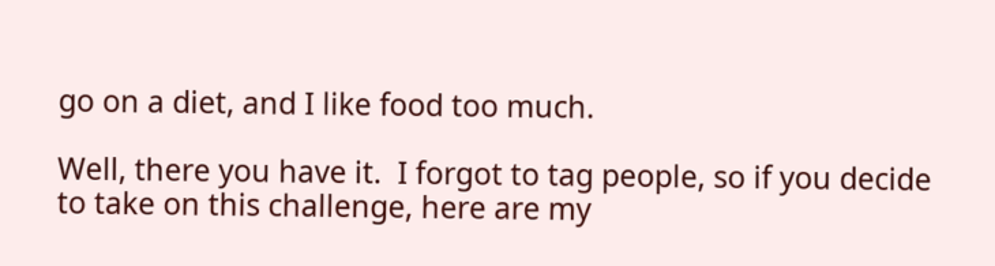go on a diet, and I like food too much.

Well, there you have it.  I forgot to tag people, so if you decide to take on this challenge, here are my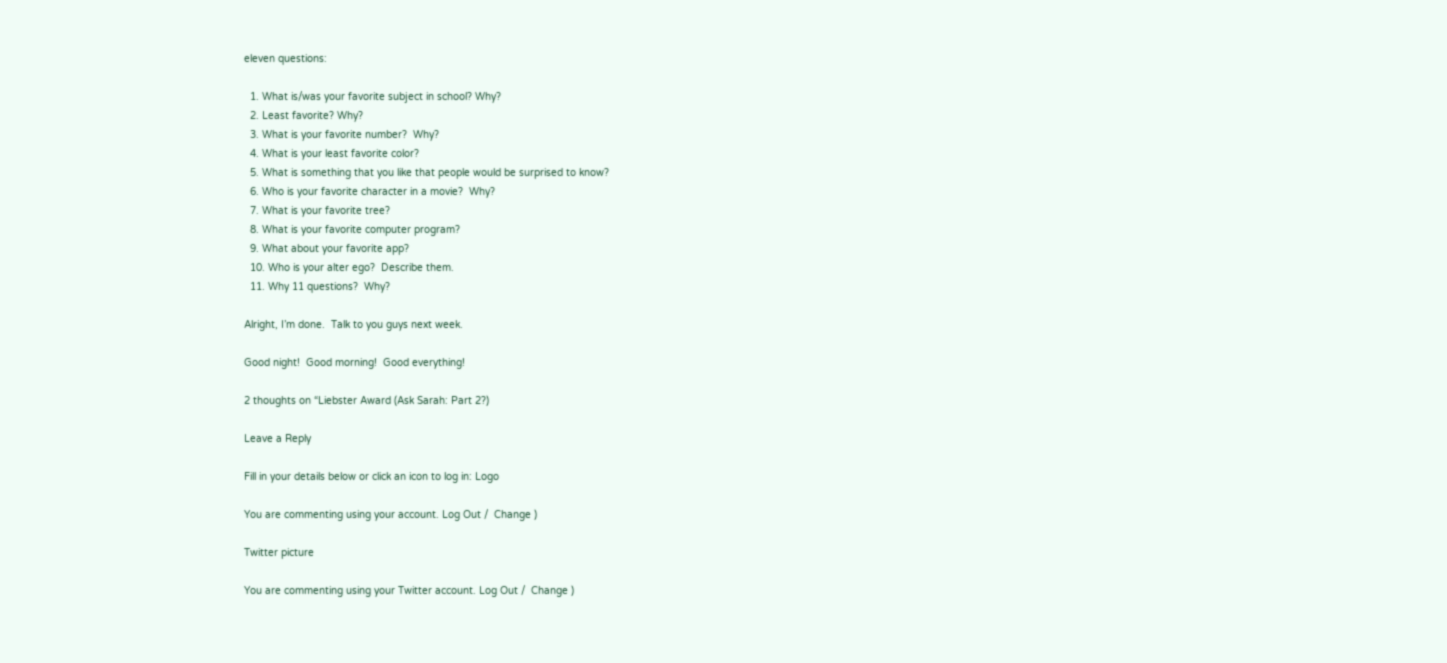eleven questions:

  1. What is/was your favorite subject in school? Why?
  2. Least favorite? Why?
  3. What is your favorite number?  Why?
  4. What is your least favorite color?
  5. What is something that you like that people would be surprised to know?
  6. Who is your favorite character in a movie?  Why?
  7. What is your favorite tree?
  8. What is your favorite computer program?
  9. What about your favorite app?
  10. Who is your alter ego?  Describe them.
  11. Why 11 questions?  Why?

Alright, I’m done.  Talk to you guys next week.

Good night!  Good morning!  Good everything!

2 thoughts on “Liebster Award (Ask Sarah: Part 2?)

Leave a Reply

Fill in your details below or click an icon to log in: Logo

You are commenting using your account. Log Out /  Change )

Twitter picture

You are commenting using your Twitter account. Log Out /  Change )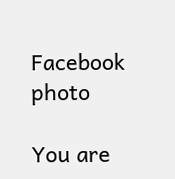Facebook photo

You are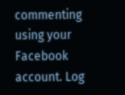commenting using your Facebook account. Log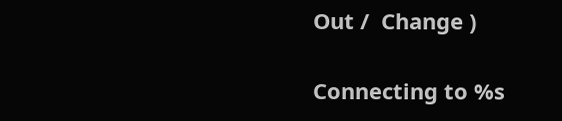Out /  Change )

Connecting to %s